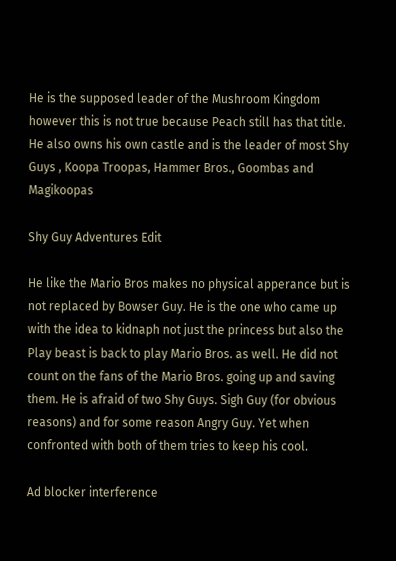He is the supposed leader of the Mushroom Kingdom however this is not true because Peach still has that title. He also owns his own castle and is the leader of most Shy Guys , Koopa Troopas, Hammer Bros., Goombas and Magikoopas

Shy Guy Adventures Edit

He like the Mario Bros makes no physical apperance but is not replaced by Bowser Guy. He is the one who came up with the idea to kidnaph not just the princess but also the Play beast is back to play Mario Bros. as well. He did not count on the fans of the Mario Bros. going up and saving them. He is afraid of two Shy Guys. Sigh Guy (for obvious reasons) and for some reason Angry Guy. Yet when confronted with both of them tries to keep his cool.

Ad blocker interference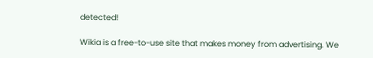detected!

Wikia is a free-to-use site that makes money from advertising. We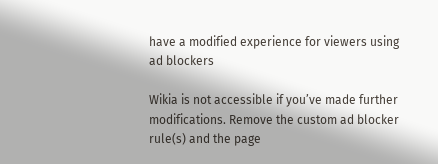have a modified experience for viewers using ad blockers

Wikia is not accessible if you’ve made further modifications. Remove the custom ad blocker rule(s) and the page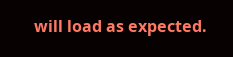will load as expected.